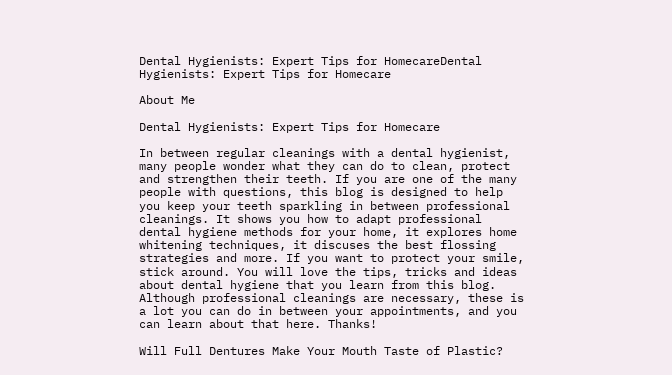Dental Hygienists: Expert Tips for HomecareDental Hygienists: Expert Tips for Homecare

About Me

Dental Hygienists: Expert Tips for Homecare

In between regular cleanings with a dental hygienist, many people wonder what they can do to clean, protect and strengthen their teeth. If you are one of the many people with questions, this blog is designed to help you keep your teeth sparkling in between professional cleanings. It shows you how to adapt professional dental hygiene methods for your home, it explores home whitening techniques, it discuses the best flossing strategies and more. If you want to protect your smile, stick around. You will love the tips, tricks and ideas about dental hygiene that you learn from this blog. Although professional cleanings are necessary, these is a lot you can do in between your appointments, and you can learn about that here. Thanks!

Will Full Dentures Make Your Mouth Taste of Plastic?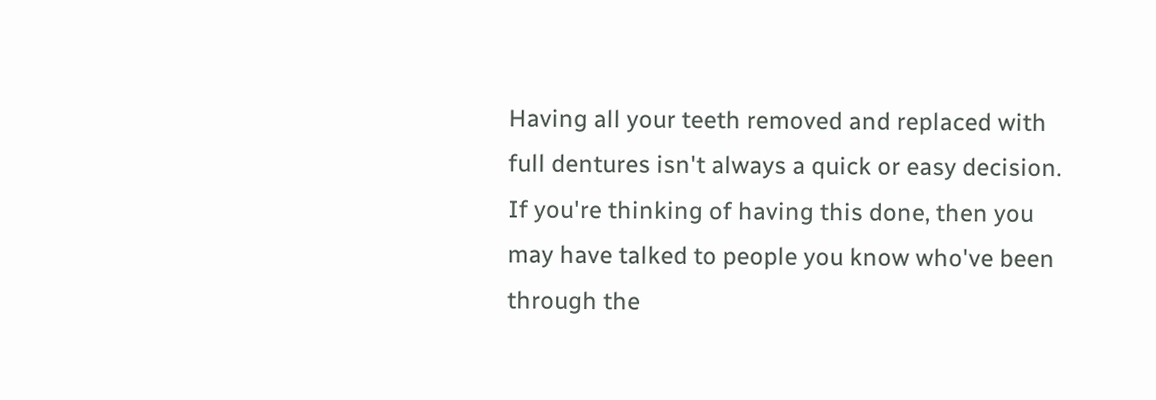Having all your teeth removed and replaced with full dentures isn't always a quick or easy decision. If you're thinking of having this done, then you may have talked to people you know who've been through the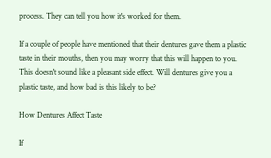process. They can tell you how it's worked for them.

If a couple of people have mentioned that their dentures gave them a plastic taste in their mouths, then you may worry that this will happen to you. This doesn't sound like a pleasant side effect. Will dentures give you a plastic taste, and how bad is this likely to be?

How Dentures Affect Taste

If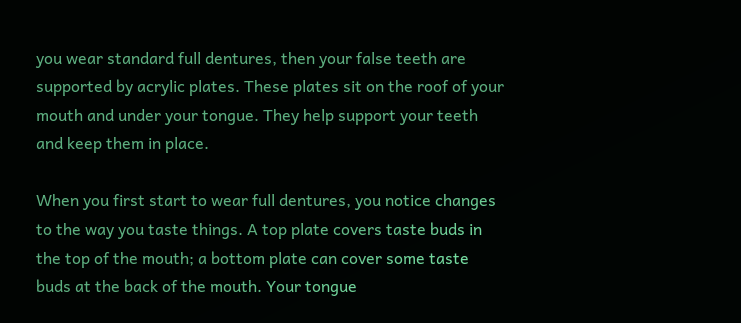you wear standard full dentures, then your false teeth are supported by acrylic plates. These plates sit on the roof of your mouth and under your tongue. They help support your teeth and keep them in place.

When you first start to wear full dentures, you notice changes to the way you taste things. A top plate covers taste buds in the top of the mouth; a bottom plate can cover some taste buds at the back of the mouth. Your tongue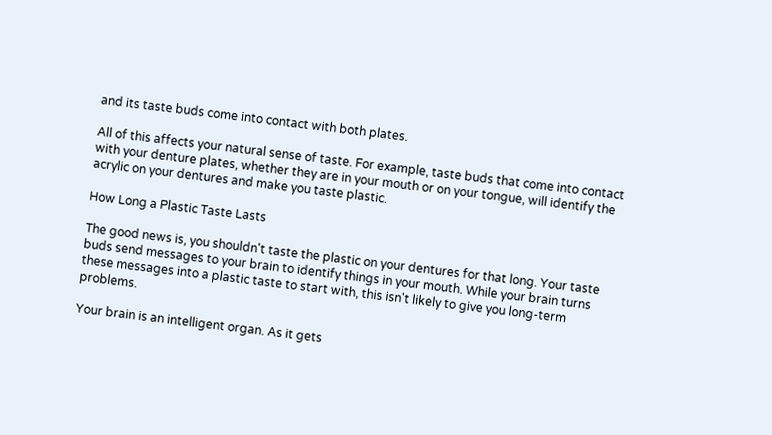and its taste buds come into contact with both plates.

All of this affects your natural sense of taste. For example, taste buds that come into contact with your denture plates, whether they are in your mouth or on your tongue, will identify the acrylic on your dentures and make you taste plastic.

How Long a Plastic Taste Lasts

The good news is, you shouldn't taste the plastic on your dentures for that long. Your taste buds send messages to your brain to identify things in your mouth. While your brain turns these messages into a plastic taste to start with, this isn't likely to give you long-term problems.

Your brain is an intelligent organ. As it gets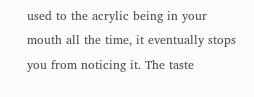used to the acrylic being in your mouth all the time, it eventually stops you from noticing it. The taste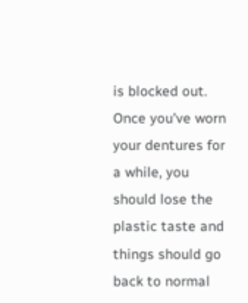is blocked out. Once you've worn your dentures for a while, you should lose the plastic taste and things should go back to normal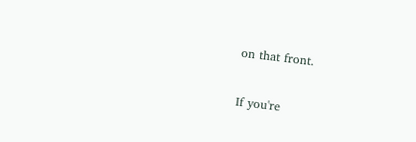on that front.

If you're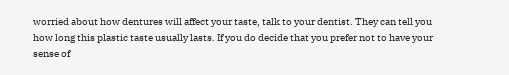worried about how dentures will affect your taste, talk to your dentist. They can tell you how long this plastic taste usually lasts. If you do decide that you prefer not to have your sense of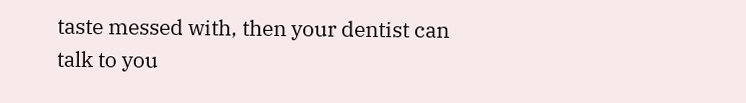taste messed with, then your dentist can talk to you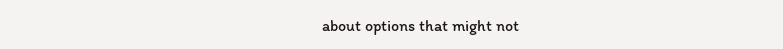about options that might not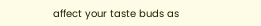affect your taste buds as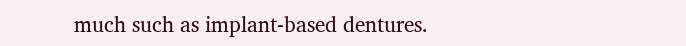much such as implant-based dentures.